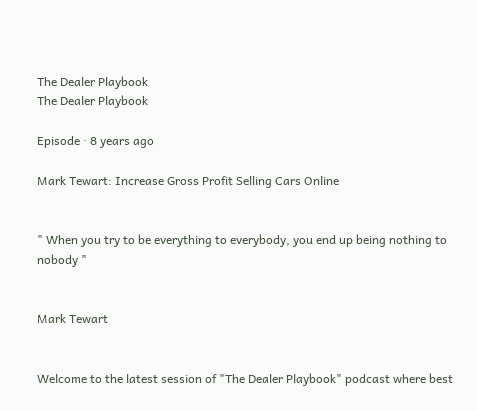The Dealer Playbook
The Dealer Playbook

Episode · 8 years ago

Mark Tewart: Increase Gross Profit Selling Cars Online


" When you try to be everything to everybody, you end up being nothing to nobody "


Mark Tewart


Welcome to the latest session of "The Dealer Playbook" podcast where best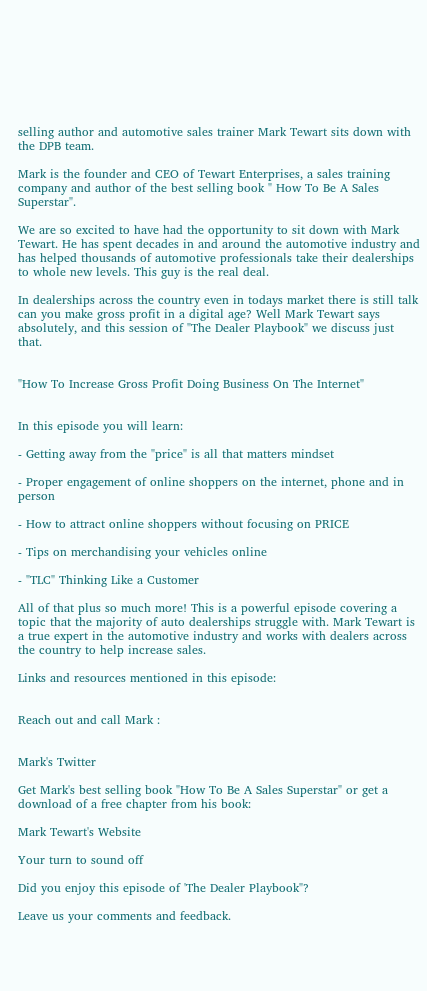selling author and automotive sales trainer Mark Tewart sits down with the DPB team.

Mark is the founder and CEO of Tewart Enterprises, a sales training company and author of the best selling book " How To Be A Sales Superstar".

We are so excited to have had the opportunity to sit down with Mark Tewart. He has spent decades in and around the automotive industry and has helped thousands of automotive professionals take their dealerships to whole new levels. This guy is the real deal.

In dealerships across the country even in todays market there is still talk can you make gross profit in a digital age? Well Mark Tewart says absolutely, and this session of "The Dealer Playbook" we discuss just that.


"How To Increase Gross Profit Doing Business On The Internet"


In this episode you will learn:

- Getting away from the "price" is all that matters mindset

- Proper engagement of online shoppers on the internet, phone and in person

- How to attract online shoppers without focusing on PRICE

- Tips on merchandising your vehicles online

- "TLC" Thinking Like a Customer

All of that plus so much more! This is a powerful episode covering a topic that the majority of auto dealerships struggle with. Mark Tewart is a true expert in the automotive industry and works with dealers across the country to help increase sales.

Links and resources mentioned in this episode:


Reach out and call Mark :


Mark's Twitter

Get Mark's best selling book "How To Be A Sales Superstar" or get a download of a free chapter from his book:

Mark Tewart's Website

Your turn to sound off

Did you enjoy this episode of 'The Dealer Playbook"?

Leave us your comments and feedback.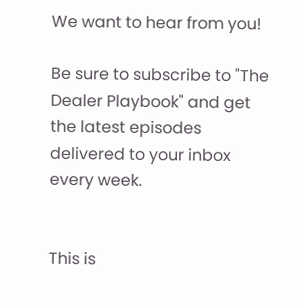We want to hear from you!

Be sure to subscribe to "The Dealer Playbook" and get the latest episodes delivered to your inbox every week.


This is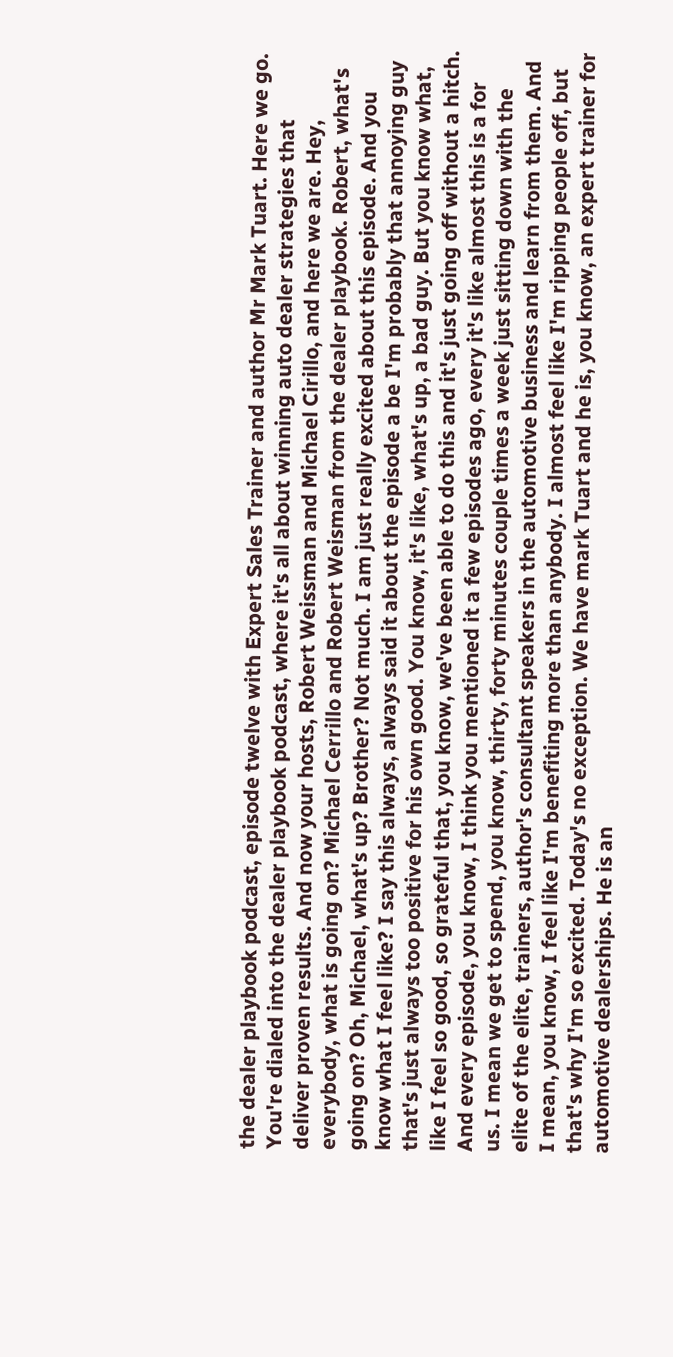the dealer playbook podcast, episode twelve with Expert Sales Trainer and author Mr Mark Tuart. Here we go. You're dialed into the dealer playbook podcast, where it's all about winning auto dealer strategies that deliver proven results. And now your hosts, Robert Weissman and Michael Cirillo, and here we are. Hey, everybody, what is going on? Michael Cerrillo and Robert Weisman from the dealer playbook. Robert, what's going on? Oh, Michael, what's up? Brother? Not much. I am just really excited about this episode. And you know what I feel like? I say this always, always said it about the episode a be I'm probably that annoying guy that's just always too positive for his own good. You know, it's like, what's up, a bad guy. But you know what, like I feel so good, so grateful that, you know, we've been able to do this and it's just going off without a hitch. And every episode, you know, I think you mentioned it a few episodes ago, every it's like almost this is a for us. I mean we get to spend, you know, thirty, forty minutes couple times a week just sitting down with the elite of the elite, trainers, author's consultant speakers in the automotive business and learn from them. And I mean, you know, I feel like I'm benefiting more than anybody. I almost feel like I'm ripping people off, but that's why I'm so excited. Today's no exception. We have mark Tuart and he is, you know, an expert trainer for automotive dealerships. He is an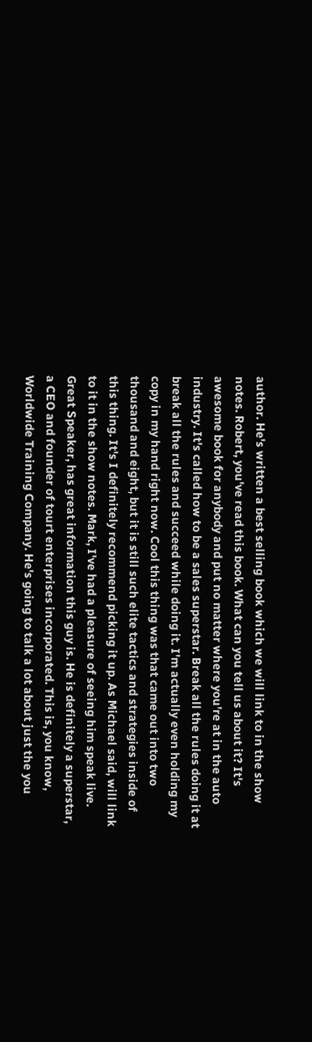author. He's written a best selling book which we will link to in the show notes. Robert, you've read this book. What can you tell us about it? It's awesome book for anybody and put no matter where you're at in the auto industry. It's called how to be a sales superstar. Break all the rules doing it at break all the rules and succeed while doing it. I'm actually even holding my copy in my hand right now. Cool this thing was that came out into two thousand and eight, but it is still such elite tactics and strategies inside of this thing. It's I definitely recommend picking it up. As Michael said, will link to it in the show notes. Mark, I've had a pleasure of seeing him speak live. Great Speaker, has great information this guy is. He is definitely a superstar, a CEO and founder of tourt enterprises incorporated. This is, you know, Worldwide Training Company. He's going to talk a lot about just the you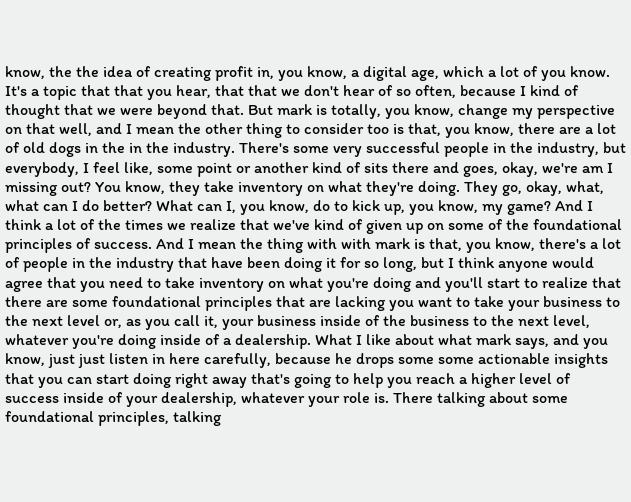know, the the idea of creating profit in, you know, a digital age, which a lot of you know. It's a topic that that you hear, that that we don't hear of so often, because I kind of thought that we were beyond that. But mark is totally, you know, change my perspective on that well, and I mean the other thing to consider too is that, you know, there are a lot of old dogs in the in the industry. There's some very successful people in the industry, but everybody, I feel like, some point or another kind of sits there and goes, okay, we're am I missing out? You know, they take inventory on what they're doing. They go, okay, what, what can I do better? What can I, you know, do to kick up, you know, my game? And I think a lot of the times we realize that we've kind of given up on some of the foundational principles of success. And I mean the thing with with mark is that, you know, there's a lot of people in the industry that have been doing it for so long, but I think anyone would agree that you need to take inventory on what you're doing and you'll start to realize that there are some foundational principles that are lacking you want to take your business to the next level or, as you call it, your business inside of the business to the next level, whatever you're doing inside of a dealership. What I like about what mark says, and you know, just just listen in here carefully, because he drops some some actionable insights that you can start doing right away that's going to help you reach a higher level of success inside of your dealership, whatever your role is. There talking about some foundational principles, talking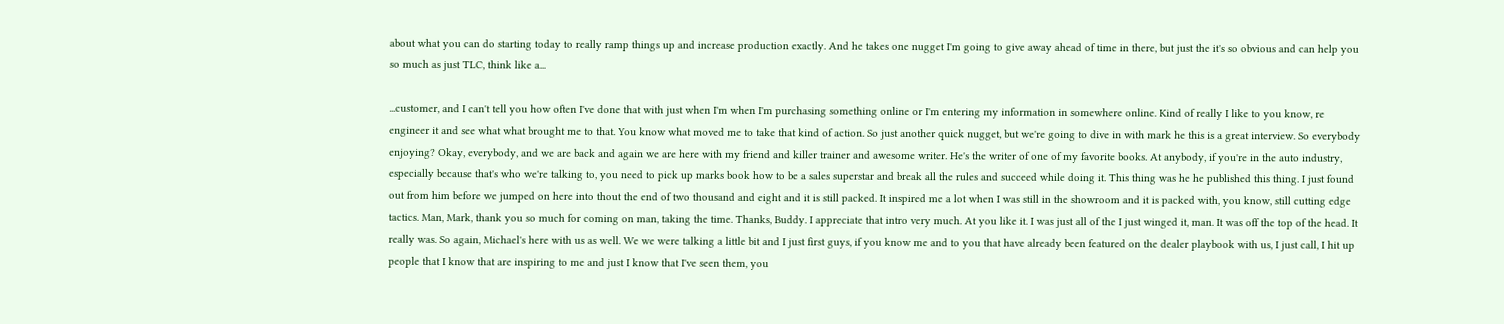about what you can do starting today to really ramp things up and increase production exactly. And he takes one nugget I'm going to give away ahead of time in there, but just the it's so obvious and can help you so much as just TLC, think like a...

...customer, and I can't tell you how often I've done that with just when I'm when I'm purchasing something online or I'm entering my information in somewhere online. Kind of really I like to you know, re engineer it and see what what brought me to that. You know what moved me to take that kind of action. So just another quick nugget, but we're going to dive in with mark he this is a great interview. So everybody enjoying? Okay, everybody, and we are back and again we are here with my friend and killer trainer and awesome writer. He's the writer of one of my favorite books. At anybody, if you're in the auto industry, especially because that's who we're talking to, you need to pick up marks book how to be a sales superstar and break all the rules and succeed while doing it. This thing was he he published this thing. I just found out from him before we jumped on here into thout the end of two thousand and eight and it is still packed. It inspired me a lot when I was still in the showroom and it is packed with, you know, still cutting edge tactics. Man, Mark, thank you so much for coming on man, taking the time. Thanks, Buddy. I appreciate that intro very much. At you like it. I was just all of the I just winged it, man. It was off the top of the head. It really was. So again, Michael's here with us as well. We we were talking a little bit and I just first guys, if you know me and to you that have already been featured on the dealer playbook with us, I just call, I hit up people that I know that are inspiring to me and just I know that I've seen them, you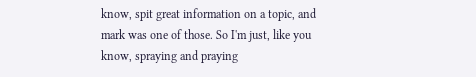know, spit great information on a topic, and mark was one of those. So I'm just, like you know, spraying and praying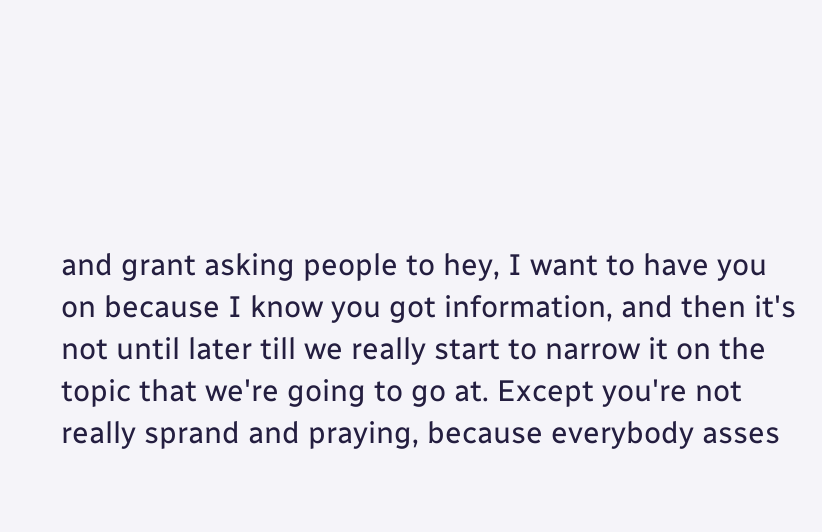and grant asking people to hey, I want to have you on because I know you got information, and then it's not until later till we really start to narrow it on the topic that we're going to go at. Except you're not really sprand and praying, because everybody asses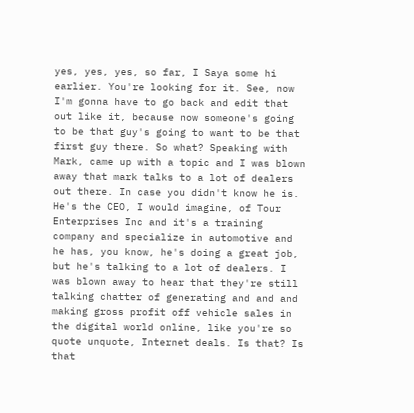yes, yes, yes, so far, I Saya some hi earlier. You're looking for it. See, now I'm gonna have to go back and edit that out like it, because now someone's going to be that guy's going to want to be that first guy there. So what? Speaking with Mark, came up with a topic and I was blown away that mark talks to a lot of dealers out there. In case you didn't know he is. He's the CEO, I would imagine, of Tour Enterprises Inc and it's a training company and specialize in automotive and he has, you know, he's doing a great job, but he's talking to a lot of dealers. I was blown away to hear that they're still talking chatter of generating and and and making gross profit off vehicle sales in the digital world online, like you're so quote unquote, Internet deals. Is that? Is that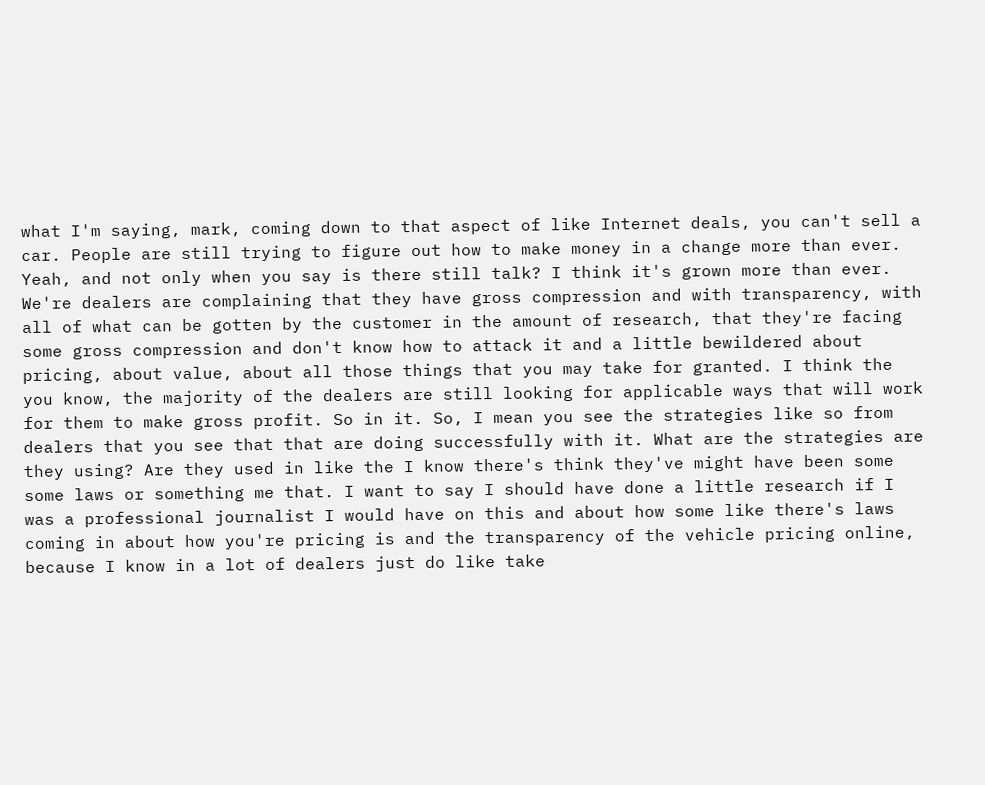what I'm saying, mark, coming down to that aspect of like Internet deals, you can't sell a car. People are still trying to figure out how to make money in a change more than ever. Yeah, and not only when you say is there still talk? I think it's grown more than ever. We're dealers are complaining that they have gross compression and with transparency, with all of what can be gotten by the customer in the amount of research, that they're facing some gross compression and don't know how to attack it and a little bewildered about pricing, about value, about all those things that you may take for granted. I think the you know, the majority of the dealers are still looking for applicable ways that will work for them to make gross profit. So in it. So, I mean you see the strategies like so from dealers that you see that that are doing successfully with it. What are the strategies are they using? Are they used in like the I know there's think they've might have been some some laws or something me that. I want to say I should have done a little research if I was a professional journalist I would have on this and about how some like there's laws coming in about how you're pricing is and the transparency of the vehicle pricing online, because I know in a lot of dealers just do like take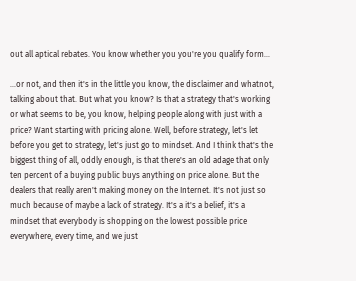out all aptical rebates. You know whether you you're you qualify form...

...or not, and then it's in the little you know, the disclaimer and whatnot, talking about that. But what you know? Is that a strategy that's working or what seems to be, you know, helping people along with just with a price? Want starting with pricing alone. Well, before strategy, let's let before you get to strategy, let's just go to mindset. And I think that's the biggest thing of all, oddly enough, is that there's an old adage that only ten percent of a buying public buys anything on price alone. But the dealers that really aren't making money on the Internet. It's not just so much because of maybe a lack of strategy. It's a it's a belief, it's a mindset that everybody is shopping on the lowest possible price everywhere, every time, and we just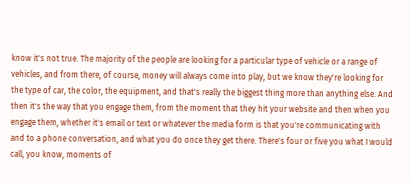know it's not true. The majority of the people are looking for a particular type of vehicle or a range of vehicles, and from there, of course, money will always come into play, but we know they're looking for the type of car, the color, the equipment, and that's really the biggest thing more than anything else. And then it's the way that you engage them, from the moment that they hit your website and then when you engage them, whether it's email or text or whatever the media form is that you're communicating with and to a phone conversation, and what you do once they get there. There's four or five you what I would call, you know, moments of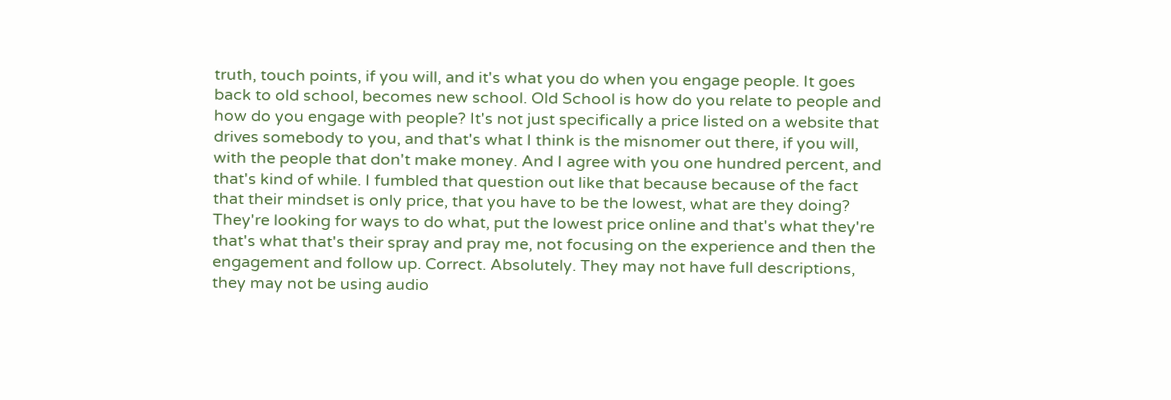truth, touch points, if you will, and it's what you do when you engage people. It goes back to old school, becomes new school. Old School is how do you relate to people and how do you engage with people? It's not just specifically a price listed on a website that drives somebody to you, and that's what I think is the misnomer out there, if you will, with the people that don't make money. And I agree with you one hundred percent, and that's kind of while. I fumbled that question out like that because because of the fact that their mindset is only price, that you have to be the lowest, what are they doing? They're looking for ways to do what, put the lowest price online and that's what they're that's what that's their spray and pray me, not focusing on the experience and then the engagement and follow up. Correct. Absolutely. They may not have full descriptions, they may not be using audio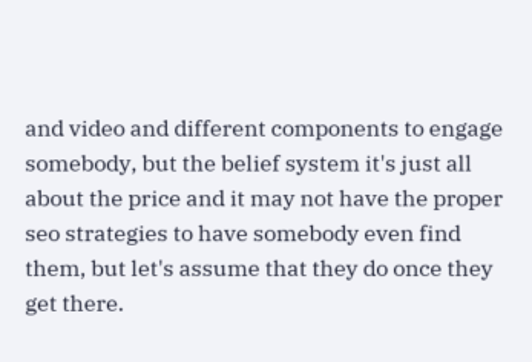and video and different components to engage somebody, but the belief system it's just all about the price and it may not have the proper seo strategies to have somebody even find them, but let's assume that they do once they get there.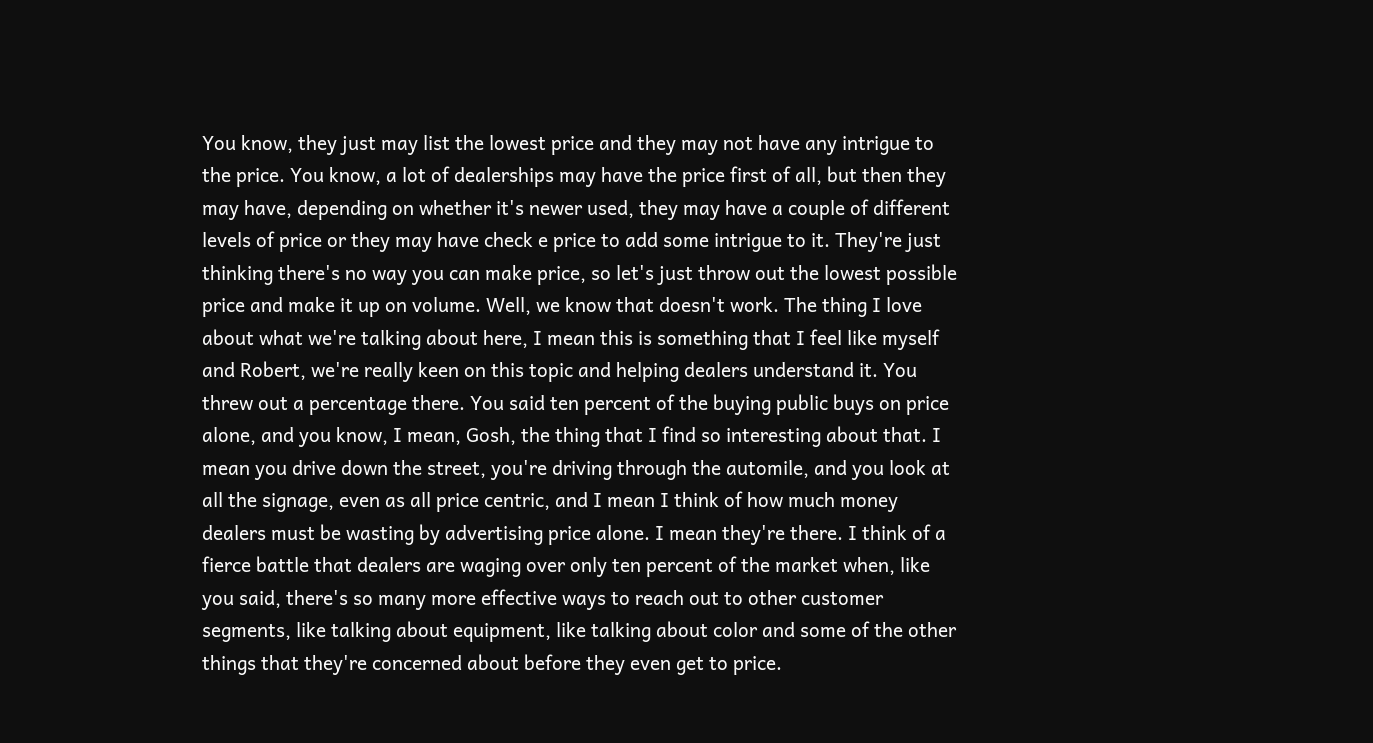You know, they just may list the lowest price and they may not have any intrigue to the price. You know, a lot of dealerships may have the price first of all, but then they may have, depending on whether it's newer used, they may have a couple of different levels of price or they may have check e price to add some intrigue to it. They're just thinking there's no way you can make price, so let's just throw out the lowest possible price and make it up on volume. Well, we know that doesn't work. The thing I love about what we're talking about here, I mean this is something that I feel like myself and Robert, we're really keen on this topic and helping dealers understand it. You threw out a percentage there. You said ten percent of the buying public buys on price alone, and you know, I mean, Gosh, the thing that I find so interesting about that. I mean you drive down the street, you're driving through the automile, and you look at all the signage, even as all price centric, and I mean I think of how much money dealers must be wasting by advertising price alone. I mean they're there. I think of a fierce battle that dealers are waging over only ten percent of the market when, like you said, there's so many more effective ways to reach out to other customer segments, like talking about equipment, like talking about color and some of the other things that they're concerned about before they even get to price.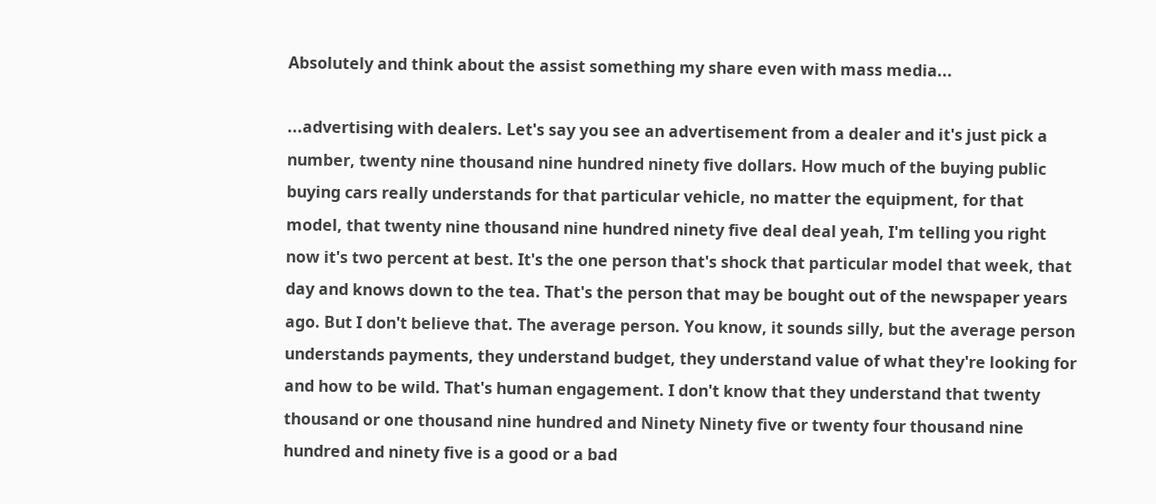Absolutely and think about the assist something my share even with mass media...

...advertising with dealers. Let's say you see an advertisement from a dealer and it's just pick a number, twenty nine thousand nine hundred ninety five dollars. How much of the buying public buying cars really understands for that particular vehicle, no matter the equipment, for that model, that twenty nine thousand nine hundred ninety five deal deal yeah, I'm telling you right now it's two percent at best. It's the one person that's shock that particular model that week, that day and knows down to the tea. That's the person that may be bought out of the newspaper years ago. But I don't believe that. The average person. You know, it sounds silly, but the average person understands payments, they understand budget, they understand value of what they're looking for and how to be wild. That's human engagement. I don't know that they understand that twenty thousand or one thousand nine hundred and Ninety Ninety five or twenty four thousand nine hundred and ninety five is a good or a bad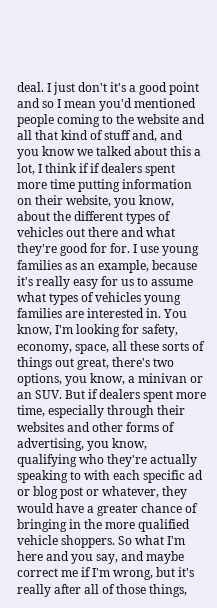deal. I just don't it's a good point and so I mean you'd mentioned people coming to the website and all that kind of stuff and, and you know we talked about this a lot, I think if if dealers spent more time putting information on their website, you know, about the different types of vehicles out there and what they're good for for. I use young families as an example, because it's really easy for us to assume what types of vehicles young families are interested in. You know, I'm looking for safety, economy, space, all these sorts of things out great, there's two options, you know, a minivan or an SUV. But if dealers spent more time, especially through their websites and other forms of advertising, you know, qualifying who they're actually speaking to with each specific ad or blog post or whatever, they would have a greater chance of bringing in the more qualified vehicle shoppers. So what I'm here and you say, and maybe correct me if I'm wrong, but it's really after all of those things,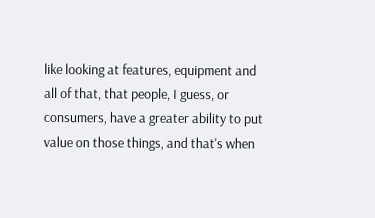like looking at features, equipment and all of that, that people, I guess, or consumers, have a greater ability to put value on those things, and that's when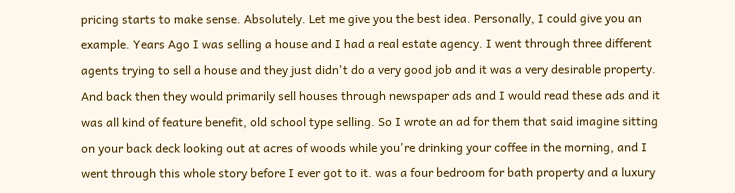pricing starts to make sense. Absolutely. Let me give you the best idea. Personally, I could give you an example. Years Ago I was selling a house and I had a real estate agency. I went through three different agents trying to sell a house and they just didn't do a very good job and it was a very desirable property. And back then they would primarily sell houses through newspaper ads and I would read these ads and it was all kind of feature benefit, old school type selling. So I wrote an ad for them that said imagine sitting on your back deck looking out at acres of woods while you're drinking your coffee in the morning, and I went through this whole story before I ever got to it. was a four bedroom for bath property and a luxury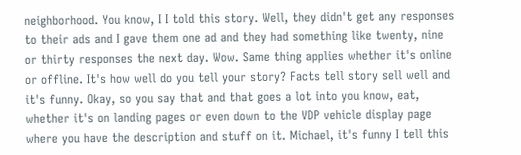neighborhood. You know, I I told this story. Well, they didn't get any responses to their ads and I gave them one ad and they had something like twenty, nine or thirty responses the next day. Wow. Same thing applies whether it's online or offline. It's how well do you tell your story? Facts tell story sell well and it's funny. Okay, so you say that and that goes a lot into you know, eat, whether it's on landing pages or even down to the VDP vehicle display page where you have the description and stuff on it. Michael, it's funny I tell this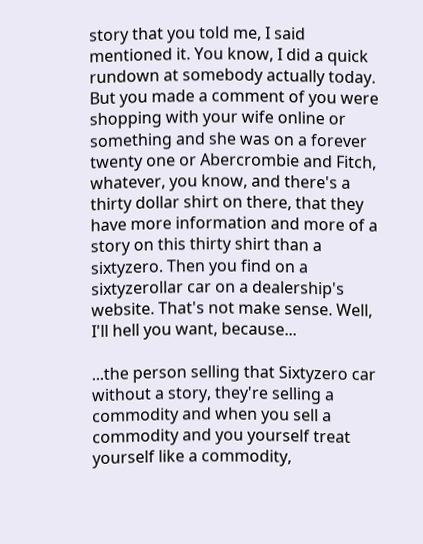story that you told me, I said mentioned it. You know, I did a quick rundown at somebody actually today. But you made a comment of you were shopping with your wife online or something and she was on a forever twenty one or Abercrombie and Fitch, whatever, you know, and there's a thirty dollar shirt on there, that they have more information and more of a story on this thirty shirt than a sixtyzero. Then you find on a sixtyzerollar car on a dealership's website. That's not make sense. Well, I'll hell you want, because...

...the person selling that Sixtyzero car without a story, they're selling a commodity and when you sell a commodity and you yourself treat yourself like a commodity,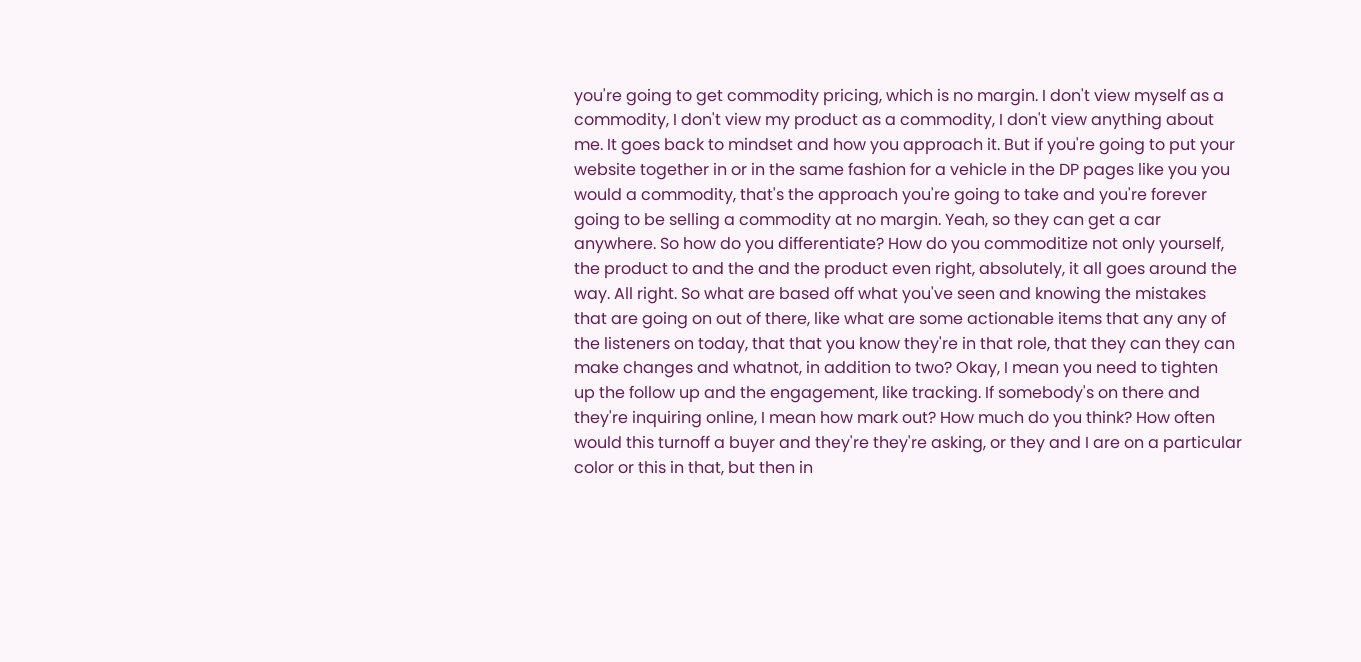you're going to get commodity pricing, which is no margin. I don't view myself as a commodity, I don't view my product as a commodity, I don't view anything about me. It goes back to mindset and how you approach it. But if you're going to put your website together in or in the same fashion for a vehicle in the DP pages like you you would a commodity, that's the approach you're going to take and you're forever going to be selling a commodity at no margin. Yeah, so they can get a car anywhere. So how do you differentiate? How do you commoditize not only yourself, the product to and the and the product even right, absolutely, it all goes around the way. All right. So what are based off what you've seen and knowing the mistakes that are going on out of there, like what are some actionable items that any any of the listeners on today, that that you know they're in that role, that they can they can make changes and whatnot, in addition to two? Okay, I mean you need to tighten up the follow up and the engagement, like tracking. If somebody's on there and they're inquiring online, I mean how mark out? How much do you think? How often would this turnoff a buyer and they're they're asking, or they and I are on a particular color or this in that, but then in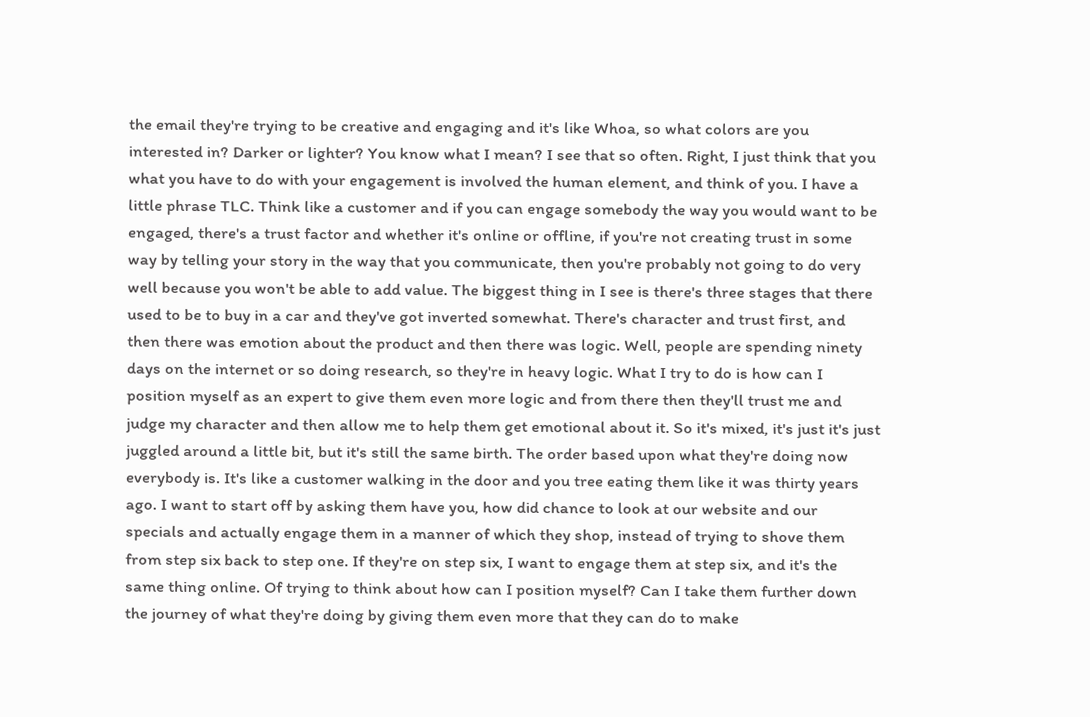the email they're trying to be creative and engaging and it's like Whoa, so what colors are you interested in? Darker or lighter? You know what I mean? I see that so often. Right, I just think that you what you have to do with your engagement is involved the human element, and think of you. I have a little phrase TLC. Think like a customer and if you can engage somebody the way you would want to be engaged, there's a trust factor and whether it's online or offline, if you're not creating trust in some way by telling your story in the way that you communicate, then you're probably not going to do very well because you won't be able to add value. The biggest thing in I see is there's three stages that there used to be to buy in a car and they've got inverted somewhat. There's character and trust first, and then there was emotion about the product and then there was logic. Well, people are spending ninety days on the internet or so doing research, so they're in heavy logic. What I try to do is how can I position myself as an expert to give them even more logic and from there then they'll trust me and judge my character and then allow me to help them get emotional about it. So it's mixed, it's just it's just juggled around a little bit, but it's still the same birth. The order based upon what they're doing now everybody is. It's like a customer walking in the door and you tree eating them like it was thirty years ago. I want to start off by asking them have you, how did chance to look at our website and our specials and actually engage them in a manner of which they shop, instead of trying to shove them from step six back to step one. If they're on step six, I want to engage them at step six, and it's the same thing online. Of trying to think about how can I position myself? Can I take them further down the journey of what they're doing by giving them even more that they can do to make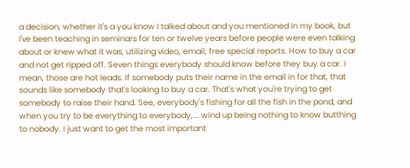a decision, whether it's a you know I talked about and you mentioned in my book, but I've been teaching in seminars for ten or twelve years before people were even talking about or knew what it was, utilizing video, email, free special reports. How to buy a car and not get ripped off. Seven things everybody should know before they buy a car. I mean, those are hot leads. If somebody puts their name in the email in for that, that sounds like somebody that's looking to buy a car. That's what you're trying to get somebody to raise their hand. See, everybody's fishing for all the fish in the pond, and when you try to be everything to everybody,... wind up being nothing to know butthing to nobody. I just want to get the most important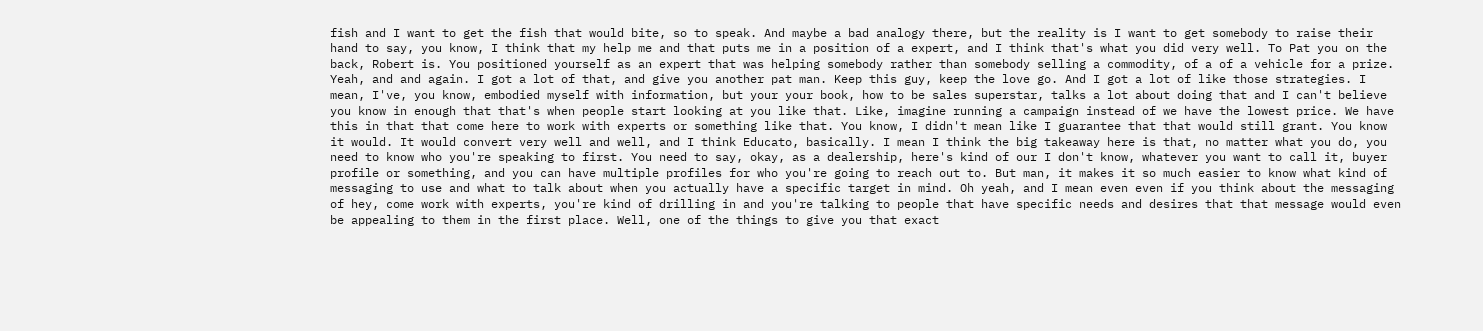fish and I want to get the fish that would bite, so to speak. And maybe a bad analogy there, but the reality is I want to get somebody to raise their hand to say, you know, I think that my help me and that puts me in a position of a expert, and I think that's what you did very well. To Pat you on the back, Robert is. You positioned yourself as an expert that was helping somebody rather than somebody selling a commodity, of a of a vehicle for a prize. Yeah, and and again. I got a lot of that, and give you another pat man. Keep this guy, keep the love go. And I got a lot of like those strategies. I mean, I've, you know, embodied myself with information, but your your book, how to be sales superstar, talks a lot about doing that and I can't believe you know in enough that that's when people start looking at you like that. Like, imagine running a campaign instead of we have the lowest price. We have this in that that come here to work with experts or something like that. You know, I didn't mean like I guarantee that that would still grant. You know it would. It would convert very well and well, and I think Educato, basically. I mean I think the big takeaway here is that, no matter what you do, you need to know who you're speaking to first. You need to say, okay, as a dealership, here's kind of our I don't know, whatever you want to call it, buyer profile or something, and you can have multiple profiles for who you're going to reach out to. But man, it makes it so much easier to know what kind of messaging to use and what to talk about when you actually have a specific target in mind. Oh yeah, and I mean even even if you think about the messaging of hey, come work with experts, you're kind of drilling in and you're talking to people that have specific needs and desires that that message would even be appealing to them in the first place. Well, one of the things to give you that exact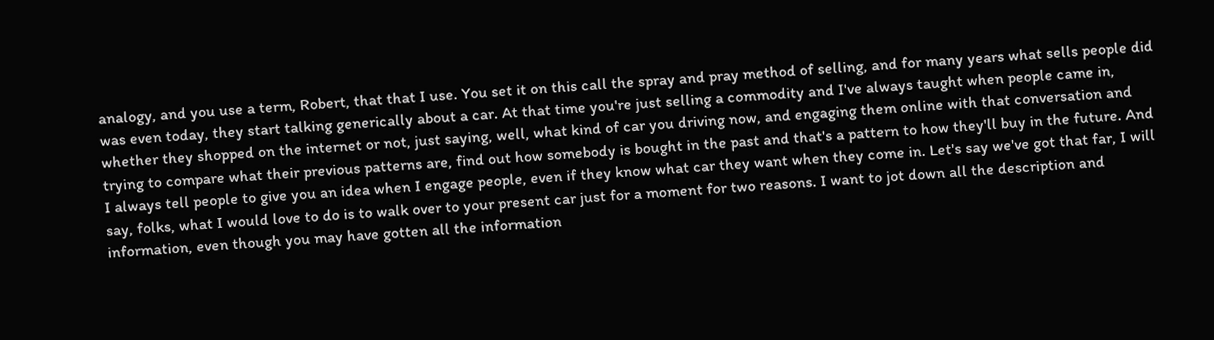analogy, and you use a term, Robert, that that I use. You set it on this call the spray and pray method of selling, and for many years what sells people did was even today, they start talking generically about a car. At that time you're just selling a commodity and I've always taught when people came in, whether they shopped on the internet or not, just saying, well, what kind of car you driving now, and engaging them online with that conversation and trying to compare what their previous patterns are, find out how somebody is bought in the past and that's a pattern to how they'll buy in the future. And I always tell people to give you an idea when I engage people, even if they know what car they want when they come in. Let's say we've got that far, I will say, folks, what I would love to do is to walk over to your present car just for a moment for two reasons. I want to jot down all the description and information, even though you may have gotten all the information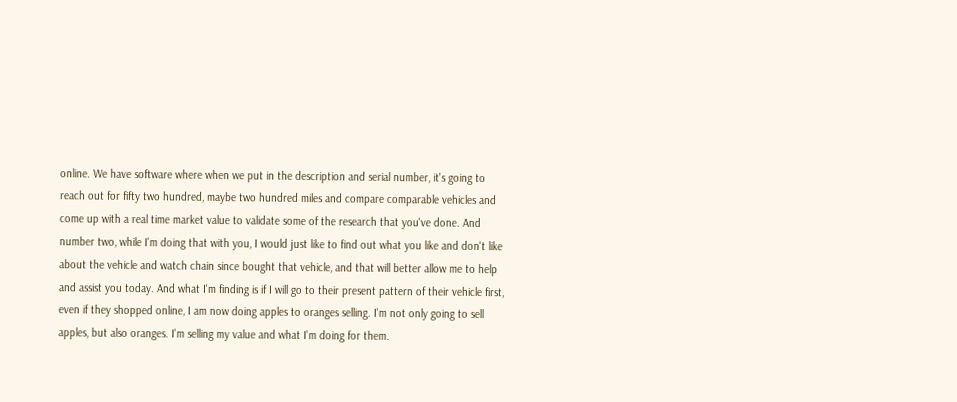online. We have software where when we put in the description and serial number, it's going to reach out for fifty two hundred, maybe two hundred miles and compare comparable vehicles and come up with a real time market value to validate some of the research that you've done. And number two, while I'm doing that with you, I would just like to find out what you like and don't like about the vehicle and watch chain since bought that vehicle, and that will better allow me to help and assist you today. And what I'm finding is if I will go to their present pattern of their vehicle first, even if they shopped online, I am now doing apples to oranges selling. I'm not only going to sell apples, but also oranges. I'm selling my value and what I'm doing for them.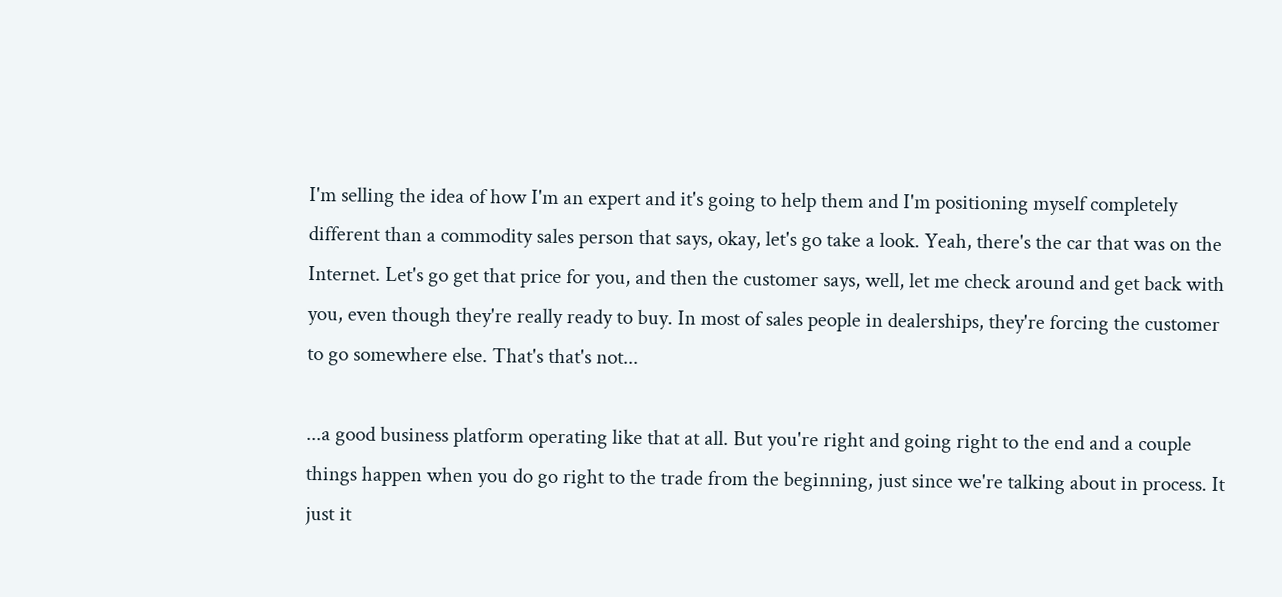I'm selling the idea of how I'm an expert and it's going to help them and I'm positioning myself completely different than a commodity sales person that says, okay, let's go take a look. Yeah, there's the car that was on the Internet. Let's go get that price for you, and then the customer says, well, let me check around and get back with you, even though they're really ready to buy. In most of sales people in dealerships, they're forcing the customer to go somewhere else. That's that's not...

...a good business platform operating like that at all. But you're right and going right to the end and a couple things happen when you do go right to the trade from the beginning, just since we're talking about in process. It just it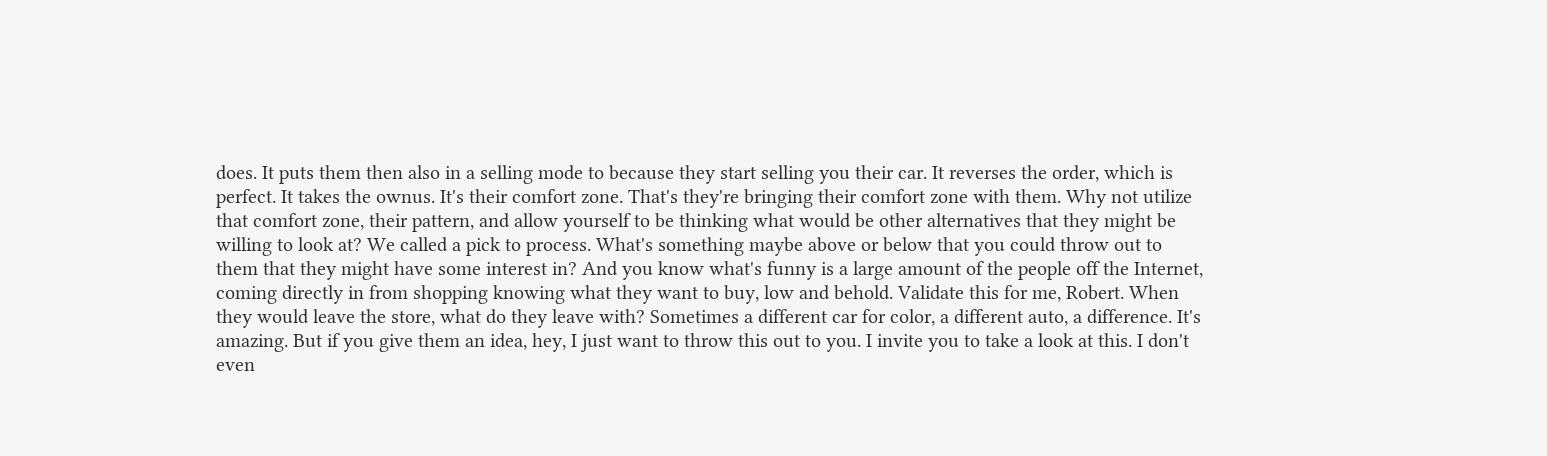does. It puts them then also in a selling mode to because they start selling you their car. It reverses the order, which is perfect. It takes the ownus. It's their comfort zone. That's they're bringing their comfort zone with them. Why not utilize that comfort zone, their pattern, and allow yourself to be thinking what would be other alternatives that they might be willing to look at? We called a pick to process. What's something maybe above or below that you could throw out to them that they might have some interest in? And you know what's funny is a large amount of the people off the Internet, coming directly in from shopping knowing what they want to buy, low and behold. Validate this for me, Robert. When they would leave the store, what do they leave with? Sometimes a different car for color, a different auto, a difference. It's amazing. But if you give them an idea, hey, I just want to throw this out to you. I invite you to take a look at this. I don't even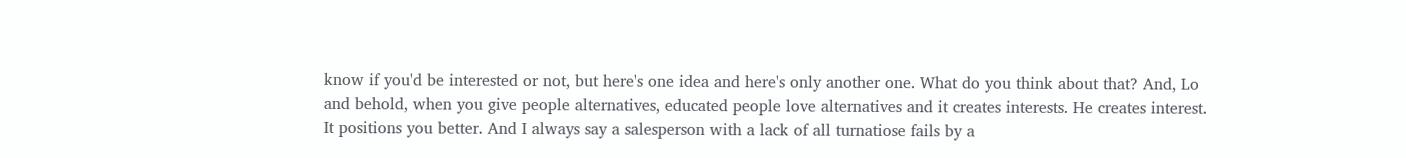know if you'd be interested or not, but here's one idea and here's only another one. What do you think about that? And, Lo and behold, when you give people alternatives, educated people love alternatives and it creates interests. He creates interest. It positions you better. And I always say a salesperson with a lack of all turnatiose fails by a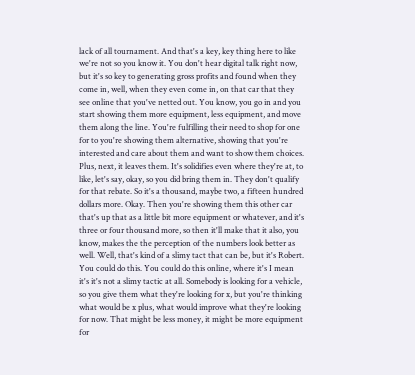lack of all tournament. And that's a key, key thing here to like we're not so you know it. You don't hear digital talk right now, but it's so key to generating gross profits and found when they come in, well, when they even come in, on that car that they see online that you've netted out. You know, you go in and you start showing them more equipment, less equipment, and move them along the line. You're fulfilling their need to shop for one for to you're showing them alternative, showing that you're interested and care about them and want to show them choices. Plus, next, it leaves them. It's solidifies even where they're at, to like, let's say, okay, so you did bring them in. They don't qualify for that rebate. So it's a thousand, maybe two, a fifteen hundred dollars more. Okay. Then you're showing them this other car that's up that as a little bit more equipment or whatever, and it's three or four thousand more, so then it'll make that it also, you know, makes the the perception of the numbers look better as well. Well, that's kind of a slimy tact that can be, but it's Robert. You could do this. You could do this online, where it's I mean it's it's not a slimy tactic at all. Somebody is looking for a vehicle, so you give them what they're looking for x, but you're thinking what would be x plus, what would improve what they're looking for now. That might be less money, it might be more equipment for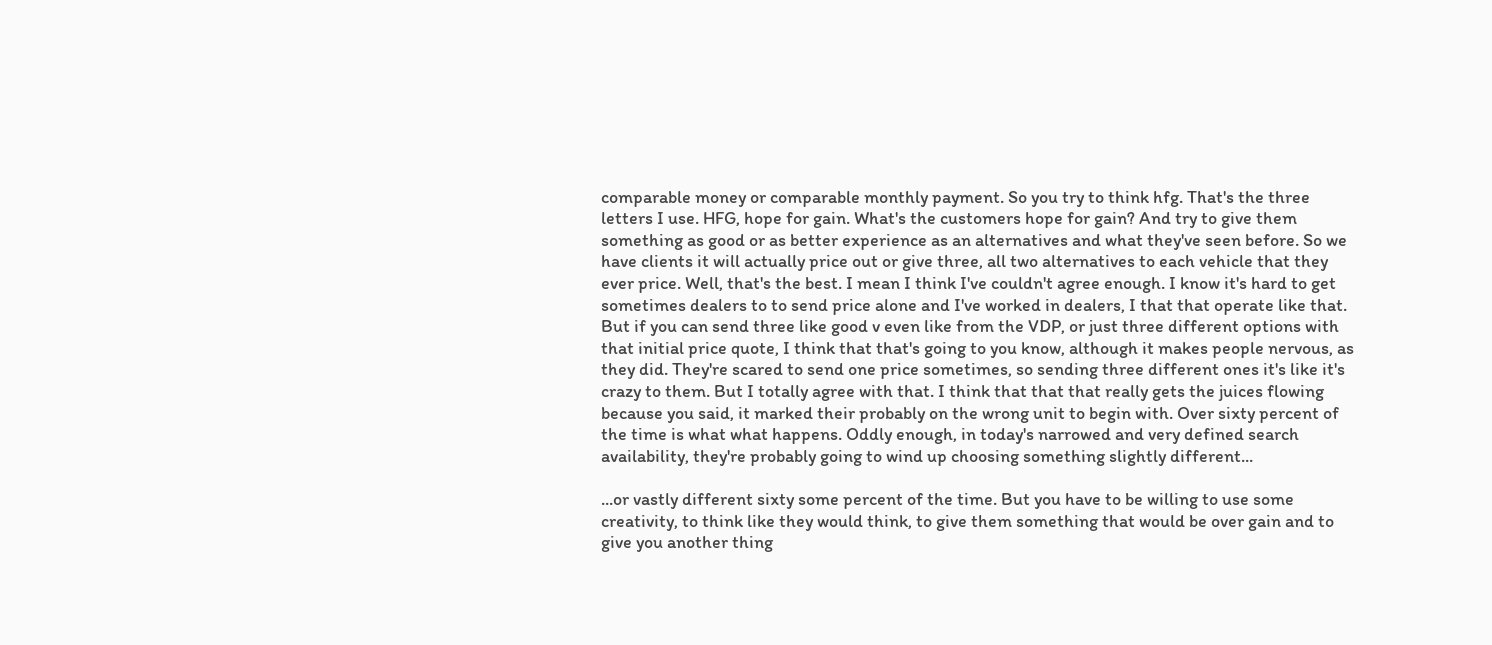comparable money or comparable monthly payment. So you try to think hfg. That's the three letters I use. HFG, hope for gain. What's the customers hope for gain? And try to give them something as good or as better experience as an alternatives and what they've seen before. So we have clients it will actually price out or give three, all two alternatives to each vehicle that they ever price. Well, that's the best. I mean I think I've couldn't agree enough. I know it's hard to get sometimes dealers to to send price alone and I've worked in dealers, I that that operate like that. But if you can send three like good v even like from the VDP, or just three different options with that initial price quote, I think that that's going to you know, although it makes people nervous, as they did. They're scared to send one price sometimes, so sending three different ones it's like it's crazy to them. But I totally agree with that. I think that that that really gets the juices flowing because you said, it marked their probably on the wrong unit to begin with. Over sixty percent of the time is what what happens. Oddly enough, in today's narrowed and very defined search availability, they're probably going to wind up choosing something slightly different...

...or vastly different sixty some percent of the time. But you have to be willing to use some creativity, to think like they would think, to give them something that would be over gain and to give you another thing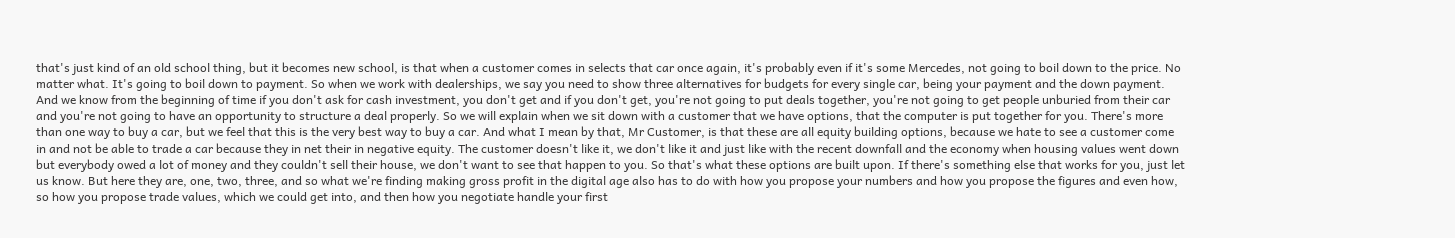that's just kind of an old school thing, but it becomes new school, is that when a customer comes in selects that car once again, it's probably even if it's some Mercedes, not going to boil down to the price. No matter what. It's going to boil down to payment. So when we work with dealerships, we say you need to show three alternatives for budgets for every single car, being your payment and the down payment. And we know from the beginning of time if you don't ask for cash investment, you don't get and if you don't get, you're not going to put deals together, you're not going to get people unburied from their car and you're not going to have an opportunity to structure a deal properly. So we will explain when we sit down with a customer that we have options, that the computer is put together for you. There's more than one way to buy a car, but we feel that this is the very best way to buy a car. And what I mean by that, Mr Customer, is that these are all equity building options, because we hate to see a customer come in and not be able to trade a car because they in net their in negative equity. The customer doesn't like it, we don't like it and just like with the recent downfall and the economy when housing values went down but everybody owed a lot of money and they couldn't sell their house, we don't want to see that happen to you. So that's what these options are built upon. If there's something else that works for you, just let us know. But here they are, one, two, three, and so what we're finding making gross profit in the digital age also has to do with how you propose your numbers and how you propose the figures and even how, so how you propose trade values, which we could get into, and then how you negotiate handle your first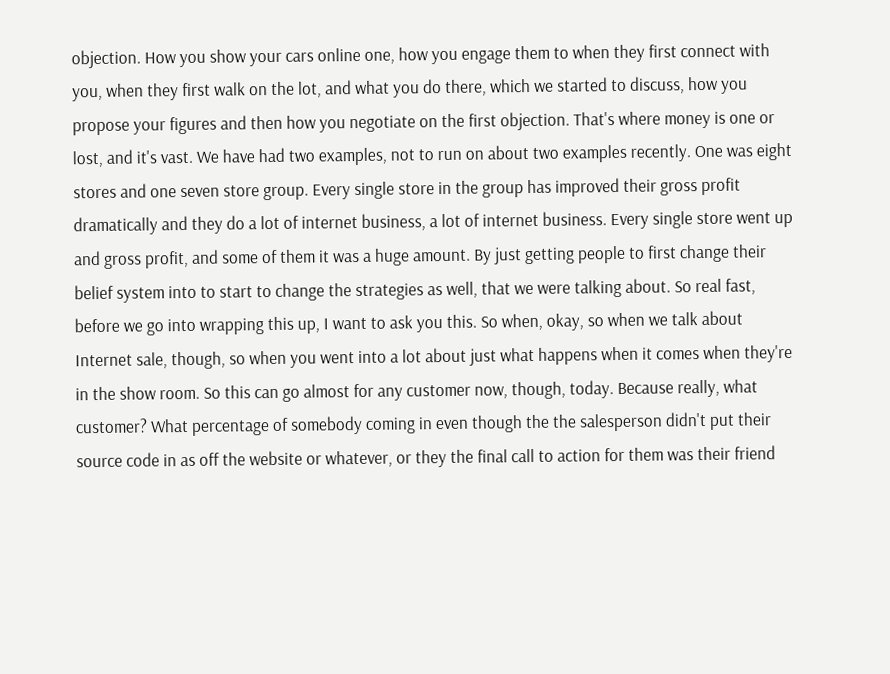objection. How you show your cars online one, how you engage them to when they first connect with you, when they first walk on the lot, and what you do there, which we started to discuss, how you propose your figures and then how you negotiate on the first objection. That's where money is one or lost, and it's vast. We have had two examples, not to run on about two examples recently. One was eight stores and one seven store group. Every single store in the group has improved their gross profit dramatically and they do a lot of internet business, a lot of internet business. Every single store went up and gross profit, and some of them it was a huge amount. By just getting people to first change their belief system into to start to change the strategies as well, that we were talking about. So real fast, before we go into wrapping this up, I want to ask you this. So when, okay, so when we talk about Internet sale, though, so when you went into a lot about just what happens when it comes when they're in the show room. So this can go almost for any customer now, though, today. Because really, what customer? What percentage of somebody coming in even though the the salesperson didn't put their source code in as off the website or whatever, or they the final call to action for them was their friend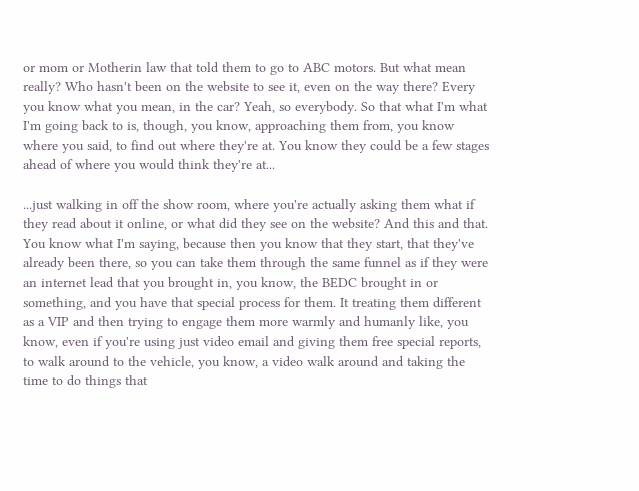or mom or Motherin law that told them to go to ABC motors. But what mean really? Who hasn't been on the website to see it, even on the way there? Every you know what you mean, in the car? Yeah, so everybody. So that what I'm what I'm going back to is, though, you know, approaching them from, you know where you said, to find out where they're at. You know they could be a few stages ahead of where you would think they're at...

...just walking in off the show room, where you're actually asking them what if they read about it online, or what did they see on the website? And this and that. You know what I'm saying, because then you know that they start, that they've already been there, so you can take them through the same funnel as if they were an internet lead that you brought in, you know, the BEDC brought in or something, and you have that special process for them. It treating them different as a VIP and then trying to engage them more warmly and humanly like, you know, even if you're using just video email and giving them free special reports, to walk around to the vehicle, you know, a video walk around and taking the time to do things that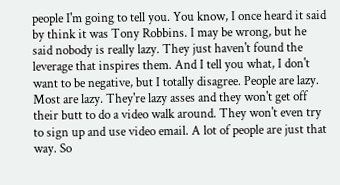people I'm going to tell you. You know, I once heard it said by think it was Tony Robbins. I may be wrong, but he said nobody is really lazy. They just haven't found the leverage that inspires them. And I tell you what, I don't want to be negative, but I totally disagree. People are lazy. Most are lazy. They're lazy asses and they won't get off their butt to do a video walk around. They won't even try to sign up and use video email. A lot of people are just that way. So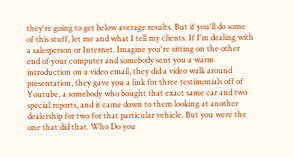they're going to get below average results. But if you'll do some of this stuff, let me and what I tell my clients. If I'm dealing with a salesperson or Internet. Imagine you're sitting on the other end of your computer and somebody sent you a warm introduction on a video email, they did a video walk around presentation, they gave you a link for three testimonials off of Youtube, a somebody who bought that exact same car and two special reports, and it came down to them looking at another dealership for two for that particular vehicle. But you were the one that did that. Who Do you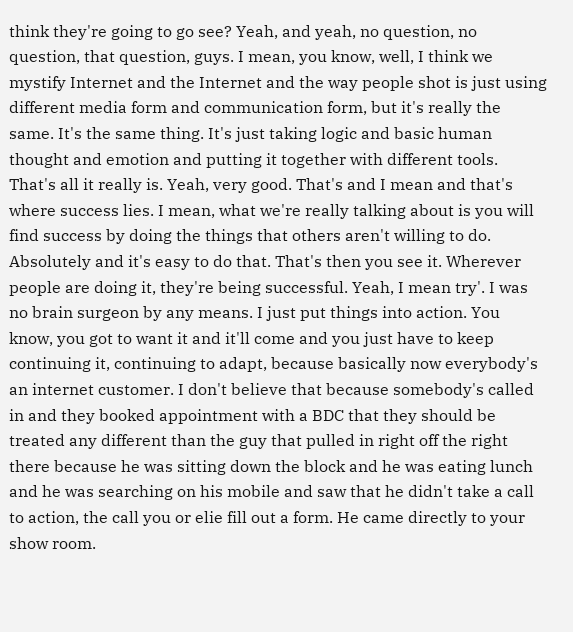think they're going to go see? Yeah, and yeah, no question, no question, that question, guys. I mean, you know, well, I think we mystify Internet and the Internet and the way people shot is just using different media form and communication form, but it's really the same. It's the same thing. It's just taking logic and basic human thought and emotion and putting it together with different tools. That's all it really is. Yeah, very good. That's and I mean and that's where success lies. I mean, what we're really talking about is you will find success by doing the things that others aren't willing to do. Absolutely and it's easy to do that. That's then you see it. Wherever people are doing it, they're being successful. Yeah, I mean try'. I was no brain surgeon by any means. I just put things into action. You know, you got to want it and it'll come and you just have to keep continuing it, continuing to adapt, because basically now everybody's an internet customer. I don't believe that because somebody's called in and they booked appointment with a BDC that they should be treated any different than the guy that pulled in right off the right there because he was sitting down the block and he was eating lunch and he was searching on his mobile and saw that he didn't take a call to action, the call you or elie fill out a form. He came directly to your show room.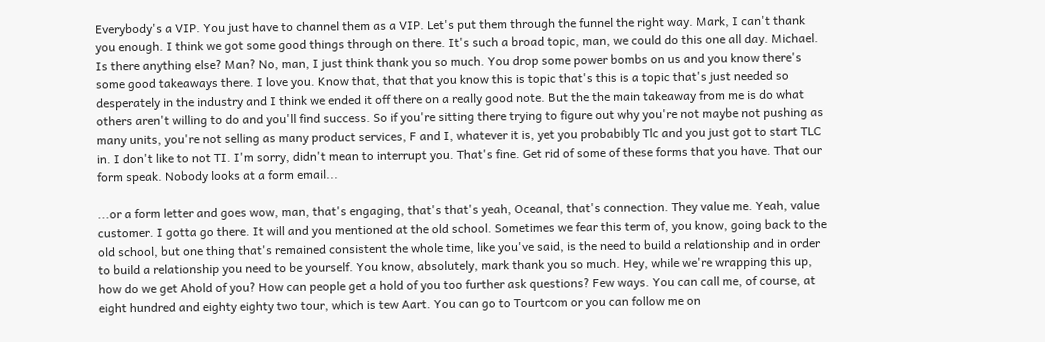Everybody's a VIP. You just have to channel them as a VIP. Let's put them through the funnel the right way. Mark, I can't thank you enough. I think we got some good things through on there. It's such a broad topic, man, we could do this one all day. Michael. Is there anything else? Man? No, man, I just think thank you so much. You drop some power bombs on us and you know there's some good takeaways there. I love you. Know that, that that you know this is topic that's this is a topic that's just needed so desperately in the industry and I think we ended it off there on a really good note. But the the main takeaway from me is do what others aren't willing to do and you'll find success. So if you're sitting there trying to figure out why you're not maybe not pushing as many units, you're not selling as many product services, F and I, whatever it is, yet you probabibly Tlc and you just got to start TLC in. I don't like to not TI. I'm sorry, didn't mean to interrupt you. That's fine. Get rid of some of these forms that you have. That our form speak. Nobody looks at a form email...

...or a form letter and goes wow, man, that's engaging, that's that's yeah, Oceanal, that's connection. They value me. Yeah, value customer. I gotta go there. It will and you mentioned at the old school. Sometimes we fear this term of, you know, going back to the old school, but one thing that's remained consistent the whole time, like you've said, is the need to build a relationship and in order to build a relationship you need to be yourself. You know, absolutely, mark thank you so much. Hey, while we're wrapping this up, how do we get Ahold of you? How can people get a hold of you too further ask questions? Few ways. You can call me, of course, at eight hundred and eighty eighty two tour, which is tew Aart. You can go to Tourtcom or you can follow me on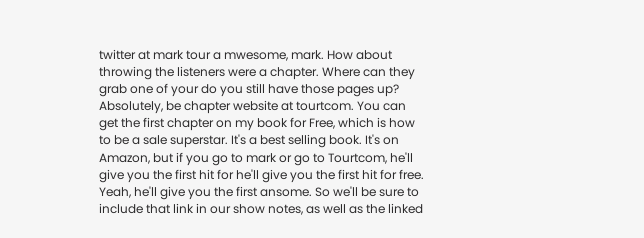twitter at mark tour a mwesome, mark. How about throwing the listeners were a chapter. Where can they grab one of your do you still have those pages up? Absolutely, be chapter website at tourtcom. You can get the first chapter on my book for Free, which is how to be a sale superstar. It's a best selling book. It's on Amazon, but if you go to mark or go to Tourtcom, he'll give you the first hit for he'll give you the first hit for free. Yeah, he'll give you the first ansome. So we'll be sure to include that link in our show notes, as well as the linked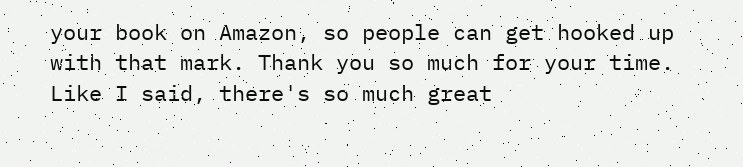your book on Amazon, so people can get hooked up with that mark. Thank you so much for your time. Like I said, there's so much great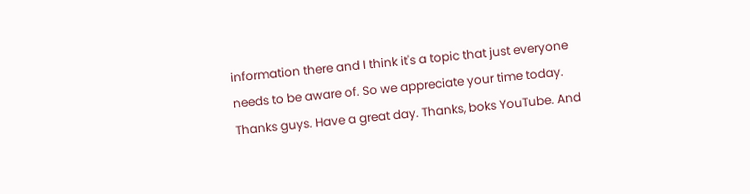information there and I think it's a topic that just everyone needs to be aware of. So we appreciate your time today. Thanks guys. Have a great day. Thanks, boks YouTube. And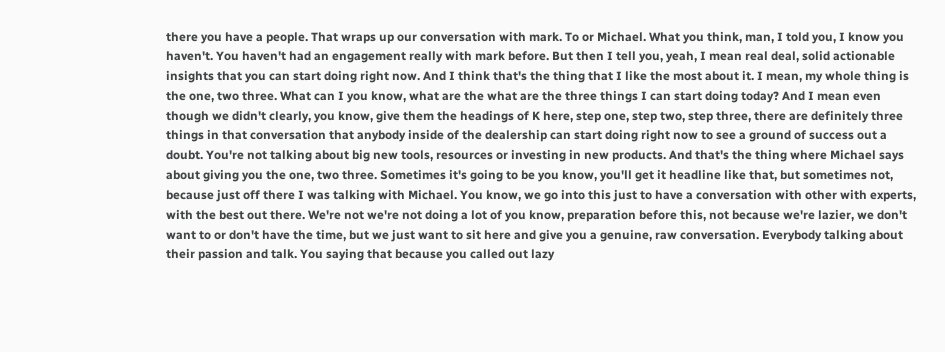there you have a people. That wraps up our conversation with mark. To or Michael. What you think, man, I told you, I know you haven't. You haven't had an engagement really with mark before. But then I tell you, yeah, I mean real deal, solid actionable insights that you can start doing right now. And I think that's the thing that I like the most about it. I mean, my whole thing is the one, two three. What can I you know, what are the what are the three things I can start doing today? And I mean even though we didn't clearly, you know, give them the headings of K here, step one, step two, step three, there are definitely three things in that conversation that anybody inside of the dealership can start doing right now to see a ground of success out a doubt. You're not talking about big new tools, resources or investing in new products. And that's the thing where Michael says about giving you the one, two three. Sometimes it's going to be you know, you'll get it headline like that, but sometimes not, because just off there I was talking with Michael. You know, we go into this just to have a conversation with other with experts, with the best out there. We're not we're not doing a lot of you know, preparation before this, not because we're lazier, we don't want to or don't have the time, but we just want to sit here and give you a genuine, raw conversation. Everybody talking about their passion and talk. You saying that because you called out lazy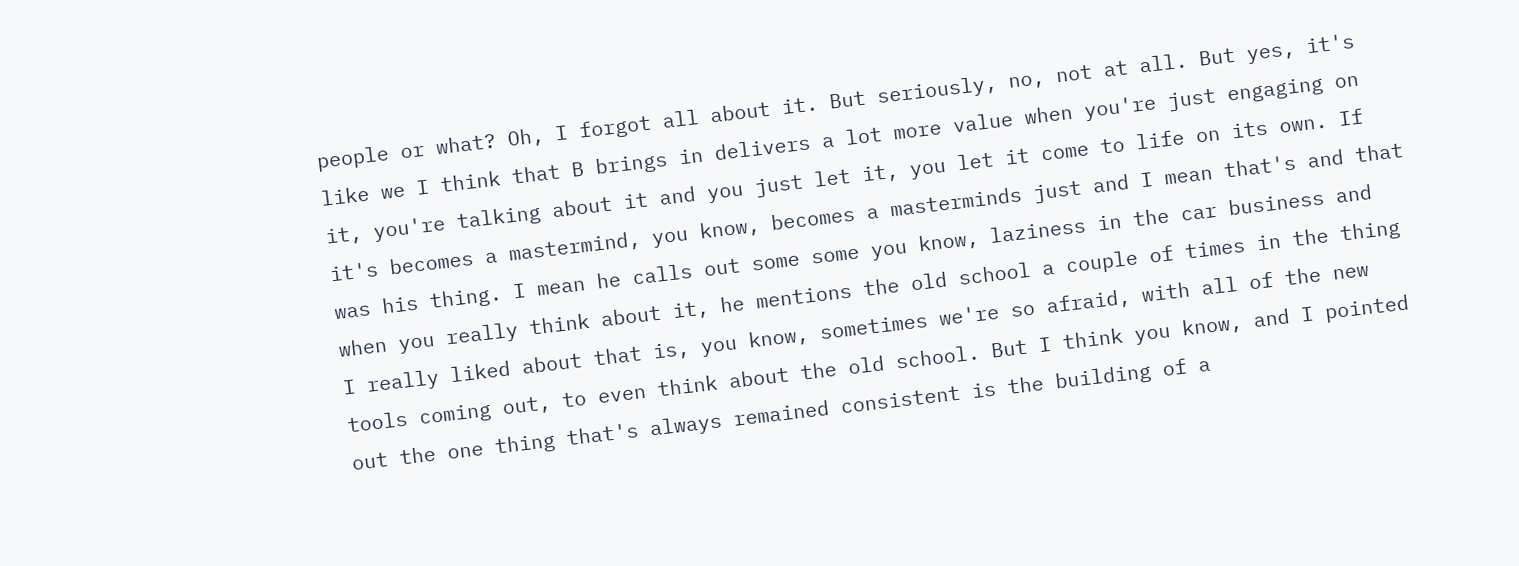people or what? Oh, I forgot all about it. But seriously, no, not at all. But yes, it's like we I think that B brings in delivers a lot more value when you're just engaging on it, you're talking about it and you just let it, you let it come to life on its own. If it's becomes a mastermind, you know, becomes a masterminds just and I mean that's and that was his thing. I mean he calls out some some you know, laziness in the car business and when you really think about it, he mentions the old school a couple of times in the thing I really liked about that is, you know, sometimes we're so afraid, with all of the new tools coming out, to even think about the old school. But I think you know, and I pointed out the one thing that's always remained consistent is the building of a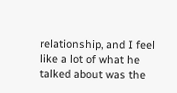relationship, and I feel like a lot of what he talked about was the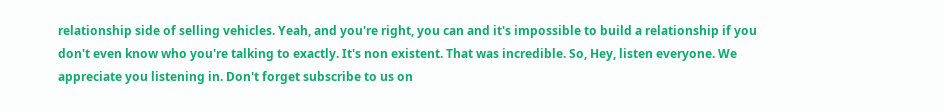relationship side of selling vehicles. Yeah, and you're right, you can and it's impossible to build a relationship if you don't even know who you're talking to exactly. It's non existent. That was incredible. So, Hey, listen everyone. We appreciate you listening in. Don't forget subscribe to us on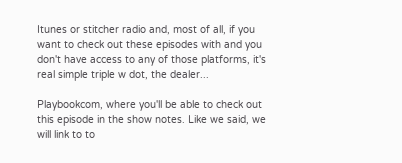Itunes or stitcher radio and, most of all, if you want to check out these episodes with and you don't have access to any of those platforms, it's real simple triple w dot, the dealer...

Playbookcom, where you'll be able to check out this episode in the show notes. Like we said, we will link to to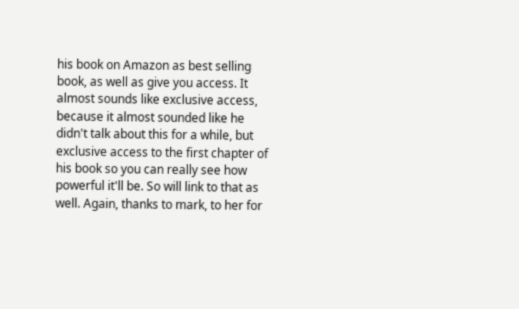his book on Amazon as best selling book, as well as give you access. It almost sounds like exclusive access, because it almost sounded like he didn't talk about this for a while, but exclusive access to the first chapter of his book so you can really see how powerful it'll be. So will link to that as well. Again, thanks to mark, to her for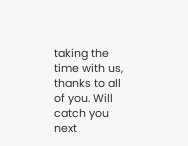taking the time with us, thanks to all of you. Will catch you next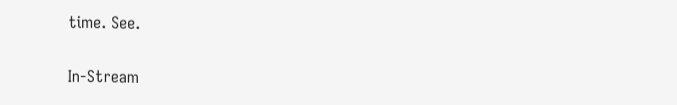time. See.

In-Stream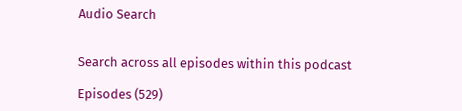Audio Search


Search across all episodes within this podcast

Episodes (529)